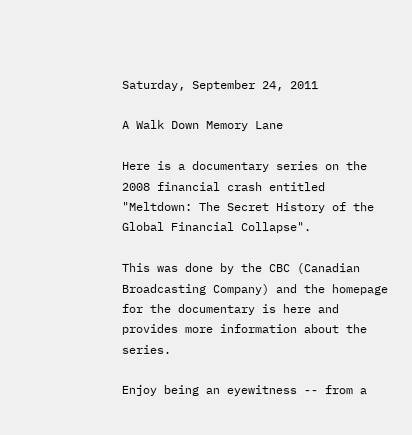Saturday, September 24, 2011

A Walk Down Memory Lane

Here is a documentary series on the 2008 financial crash entitled "Meltdown: The Secret History of the Global Financial Collapse".

This was done by the CBC (Canadian Broadcasting Company) and the homepage for the documentary is here and provides more information about the series.

Enjoy being an eyewitness -- from a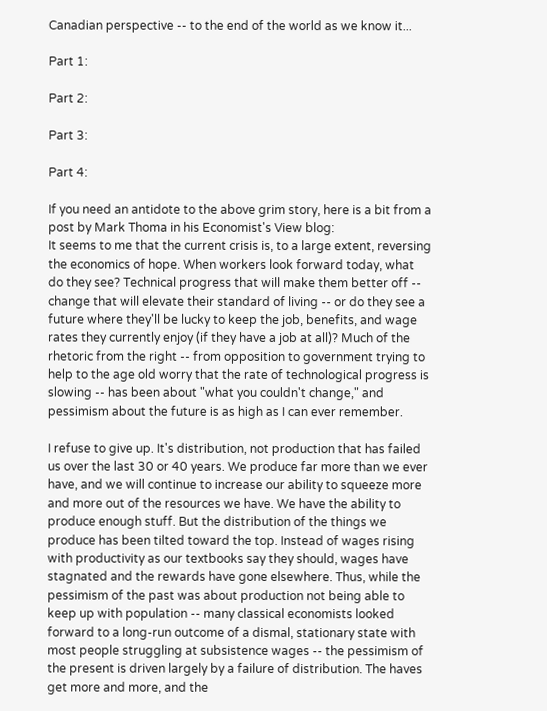Canadian perspective -- to the end of the world as we know it...

Part 1:

Part 2:

Part 3:

Part 4:

If you need an antidote to the above grim story, here is a bit from a post by Mark Thoma in his Economist's View blog:
It seems to me that the current crisis is, to a large extent, reversing the economics of hope. When workers look forward today, what do they see? Technical progress that will make them better off -- change that will elevate their standard of living -- or do they see a future where they'll be lucky to keep the job, benefits, and wage rates they currently enjoy (if they have a job at all)? Much of the rhetoric from the right -- from opposition to government trying to help to the age old worry that the rate of technological progress is slowing -- has been about "what you couldn't change," and pessimism about the future is as high as I can ever remember.

I refuse to give up. It's distribution, not production that has failed us over the last 30 or 40 years. We produce far more than we ever have, and we will continue to increase our ability to squeeze more and more out of the resources we have. We have the ability to produce enough stuff. But the distribution of the things we produce has been tilted toward the top. Instead of wages rising with productivity as our textbooks say they should, wages have stagnated and the rewards have gone elsewhere. Thus, while the pessimism of the past was about production not being able to keep up with population -- many classical economists looked forward to a long-run outcome of a dismal, stationary state with most people struggling at subsistence wages -- the pessimism of the present is driven largely by a failure of distribution. The haves get more and more, and the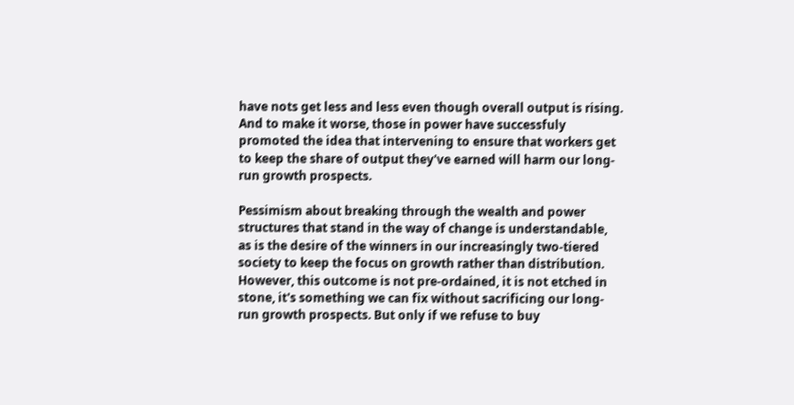have nots get less and less even though overall output is rising. And to make it worse, those in power have successfuly promoted the idea that intervening to ensure that workers get to keep the share of output they've earned will harm our long-run growth prospects.

Pessimism about breaking through the wealth and power structures that stand in the way of change is understandable, as is the desire of the winners in our increasingly two-tiered society to keep the focus on growth rather than distribution. However, this outcome is not pre-ordained, it is not etched in stone, it's something we can fix without sacrificing our long-run growth prospects. But only if we refuse to buy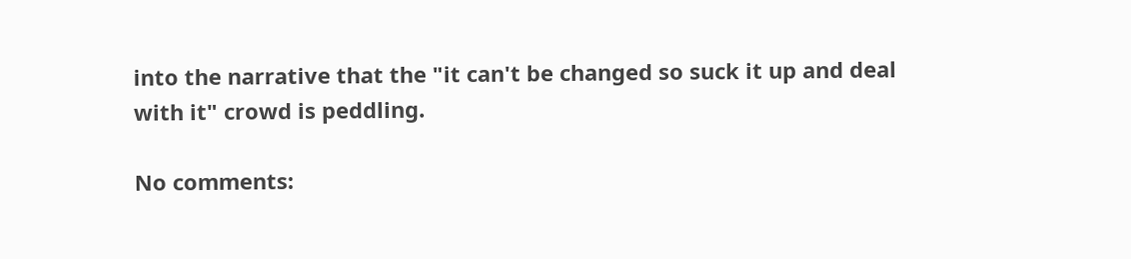into the narrative that the "it can't be changed so suck it up and deal with it" crowd is peddling.

No comments: